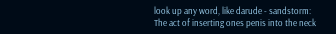look up any word, like darude - sandstorm:
The act of inserting ones penis into the neck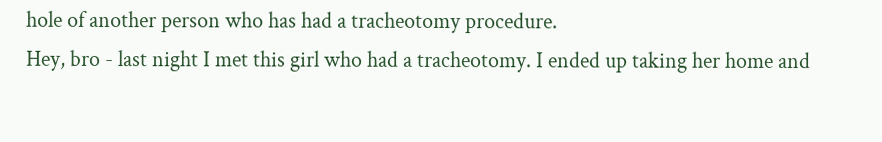hole of another person who has had a tracheotomy procedure.
Hey, bro - last night I met this girl who had a tracheotomy. I ended up taking her home and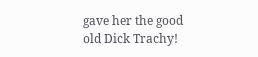gave her the good old Dick Trachy!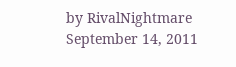by RivalNightmare September 14, 2011